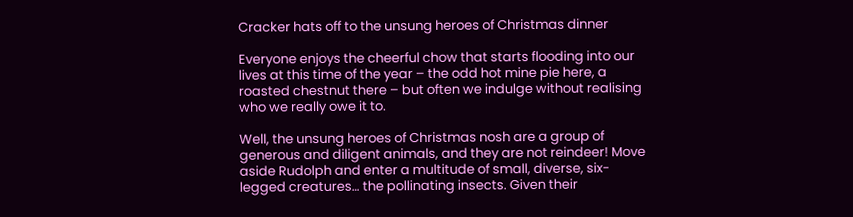Cracker hats off to the unsung heroes of Christmas dinner

Everyone enjoys the cheerful chow that starts flooding into our lives at this time of the year – the odd hot mine pie here, a roasted chestnut there – but often we indulge without realising who we really owe it to.

Well, the unsung heroes of Christmas nosh are a group of generous and diligent animals, and they are not reindeer! Move aside Rudolph and enter a multitude of small, diverse, six-legged creatures… the pollinating insects. Given their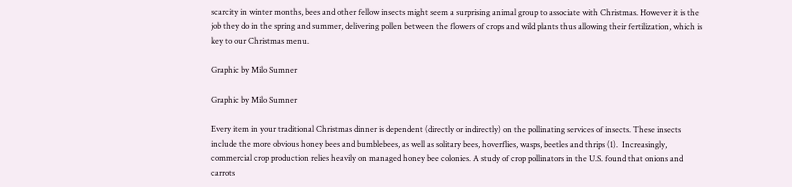scarcity in winter months, bees and other fellow insects might seem a surprising animal group to associate with Christmas. However it is the job they do in the spring and summer, delivering pollen between the flowers of crops and wild plants thus allowing their fertilization, which is key to our Christmas menu.

Graphic by Milo Sumner

Graphic by Milo Sumner

Every item in your traditional Christmas dinner is dependent (directly or indirectly) on the pollinating services of insects. These insects include the more obvious honey bees and bumblebees, as well as solitary bees, hoverflies, wasps, beetles and thrips (1).  Increasingly, commercial crop production relies heavily on managed honey bee colonies. A study of crop pollinators in the U.S. found that onions and carrots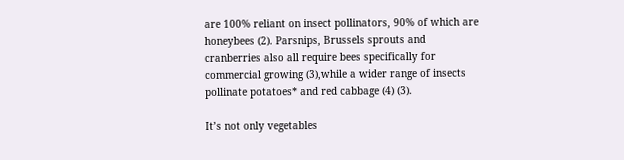are 100% reliant on insect pollinators, 90% of which are honeybees (2). Parsnips, Brussels sprouts and cranberries also all require bees specifically for commercial growing (3),while a wider range of insects pollinate potatoes* and red cabbage (4) (3).

It’s not only vegetables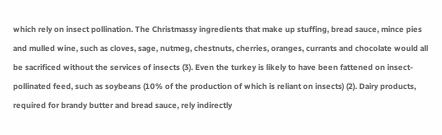which rely on insect pollination. The Christmassy ingredients that make up stuffing, bread sauce, mince pies and mulled wine, such as cloves, sage, nutmeg, chestnuts, cherries, oranges, currants and chocolate would all be sacrificed without the services of insects (3). Even the turkey is likely to have been fattened on insect-pollinated feed, such as soybeans (10% of the production of which is reliant on insects) (2). Dairy products, required for brandy butter and bread sauce, rely indirectly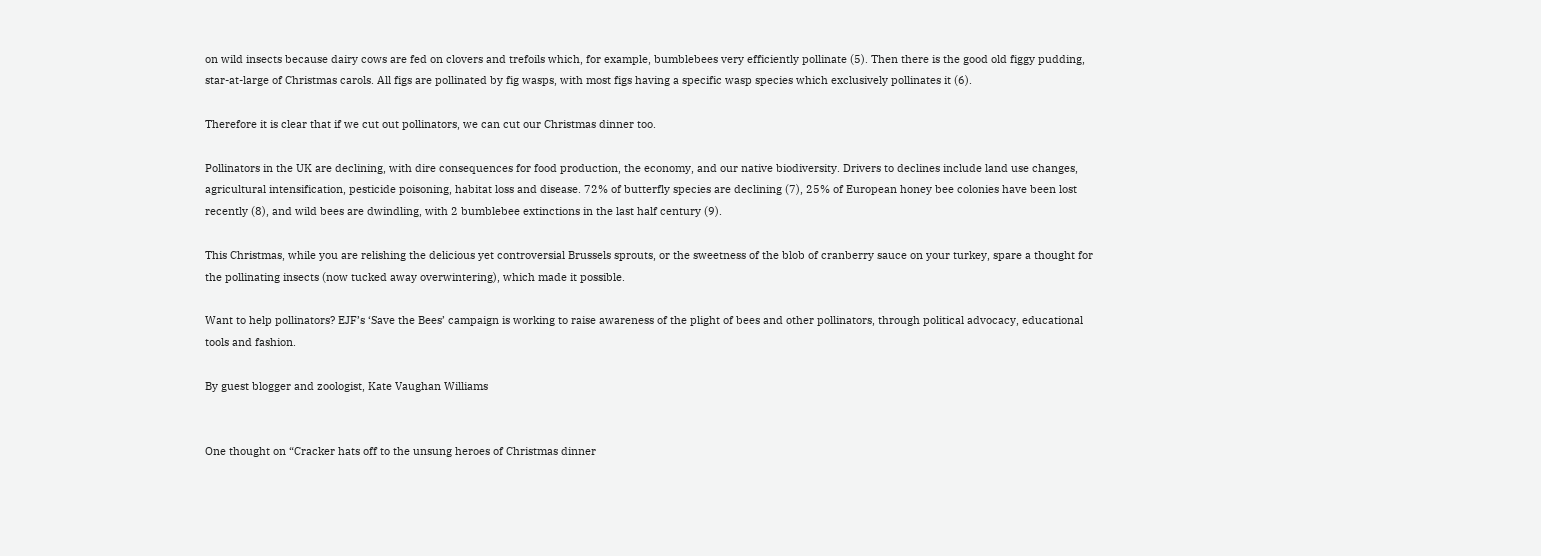on wild insects because dairy cows are fed on clovers and trefoils which, for example, bumblebees very efficiently pollinate (5). Then there is the good old figgy pudding, star-at-large of Christmas carols. All figs are pollinated by fig wasps, with most figs having a specific wasp species which exclusively pollinates it (6).

Therefore it is clear that if we cut out pollinators, we can cut our Christmas dinner too.

Pollinators in the UK are declining, with dire consequences for food production, the economy, and our native biodiversity. Drivers to declines include land use changes, agricultural intensification, pesticide poisoning, habitat loss and disease. 72% of butterfly species are declining (7), 25% of European honey bee colonies have been lost recently (8), and wild bees are dwindling, with 2 bumblebee extinctions in the last half century (9).

This Christmas, while you are relishing the delicious yet controversial Brussels sprouts, or the sweetness of the blob of cranberry sauce on your turkey, spare a thought for the pollinating insects (now tucked away overwintering), which made it possible.

Want to help pollinators? EJF’s ‘Save the Bees’ campaign is working to raise awareness of the plight of bees and other pollinators, through political advocacy, educational tools and fashion.

By guest blogger and zoologist, Kate Vaughan Williams


One thought on “Cracker hats off to the unsung heroes of Christmas dinner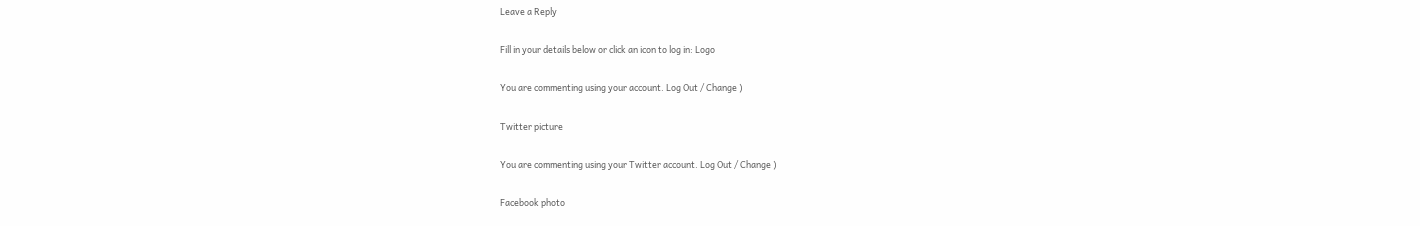Leave a Reply

Fill in your details below or click an icon to log in: Logo

You are commenting using your account. Log Out / Change )

Twitter picture

You are commenting using your Twitter account. Log Out / Change )

Facebook photo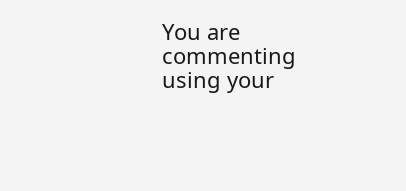You are commenting using your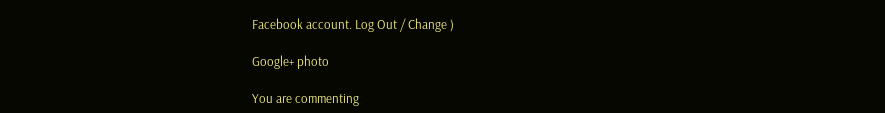Facebook account. Log Out / Change )

Google+ photo

You are commenting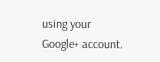using your Google+ account.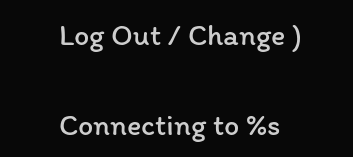Log Out / Change )

Connecting to %s